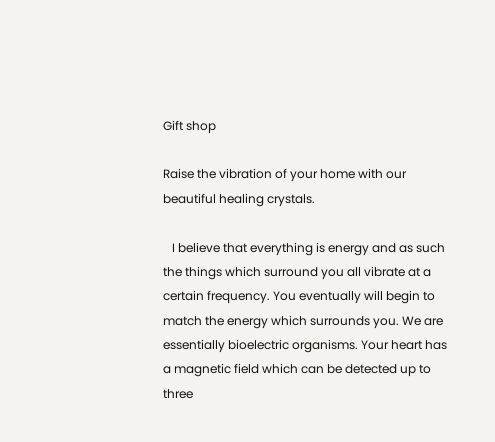Gift shop

Raise the vibration of your home with our beautiful healing crystals.

   I believe that everything is energy and as such the things which surround you all vibrate at a certain frequency. You eventually will begin to match the energy which surrounds you. We are essentially bioelectric organisms. Your heart has a magnetic field which can be detected up to three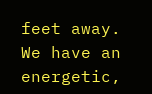feet away. We have an energetic,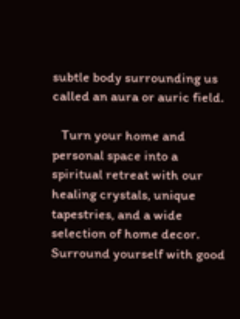subtle body surrounding us called an aura or auric field.

   Turn your home and personal space into a spiritual retreat with our healing crystals, unique tapestries, and a wide selection of home decor. Surround yourself with good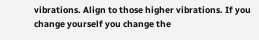vibrations. Align to those higher vibrations. If you change yourself you change the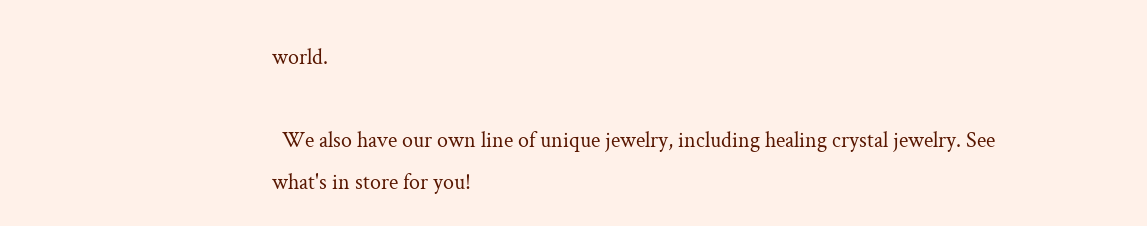world.

  We also have our own line of unique jewelry, including healing crystal jewelry. See what's in store for you!